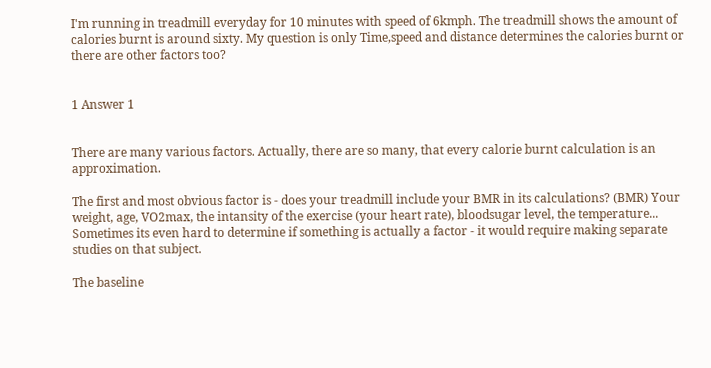I'm running in treadmill everyday for 10 minutes with speed of 6kmph. The treadmill shows the amount of calories burnt is around sixty. My question is only Time,speed and distance determines the calories burnt or there are other factors too?


1 Answer 1


There are many various factors. Actually, there are so many, that every calorie burnt calculation is an approximation.

The first and most obvious factor is - does your treadmill include your BMR in its calculations? (BMR) Your weight, age, VO2max, the intansity of the exercise (your heart rate), bloodsugar level, the temperature... Sometimes its even hard to determine if something is actually a factor - it would require making separate studies on that subject.

The baseline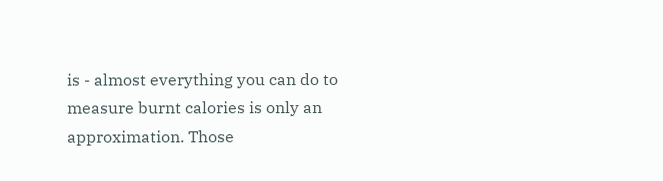is - almost everything you can do to measure burnt calories is only an approximation. Those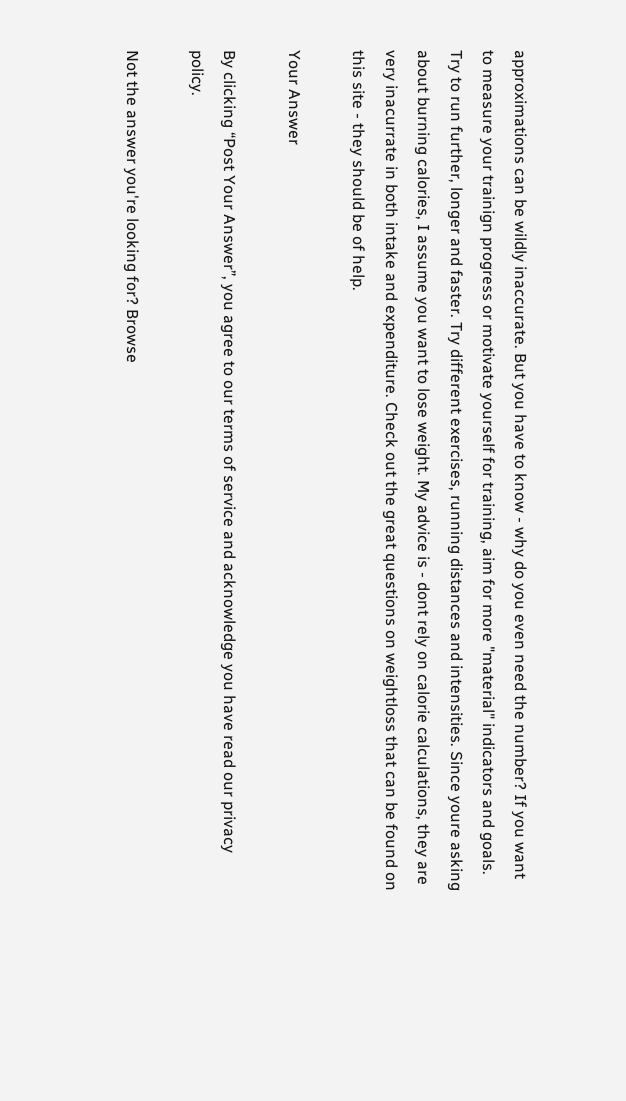approximations can be wildly inaccurate. But you have to know - why do you even need the number? If you want to measure your trainign progress or motivate yourself for training, aim for more "material" indicators and goals. Try to run further, longer and faster. Try different exercises, running distances and intensities. Since youre asking about burning calories, I assume you want to lose weight. My advice is - dont rely on calorie calculations, they are very inacurrate in both intake and expenditure. Check out the great questions on weightloss that can be found on this site - they should be of help.

Your Answer

By clicking “Post Your Answer”, you agree to our terms of service and acknowledge you have read our privacy policy.

Not the answer you're looking for? Browse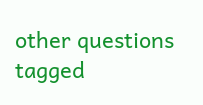other questions tagged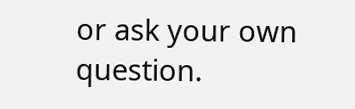or ask your own question.